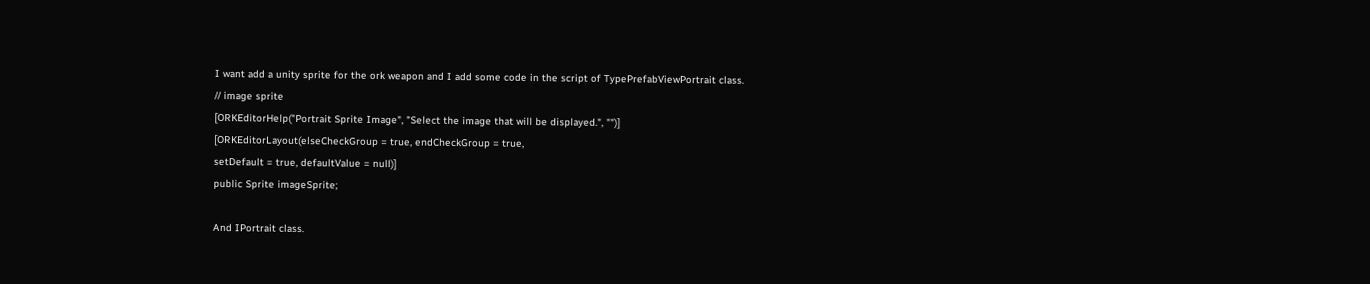I want add a unity sprite for the ork weapon and I add some code in the script of TypePrefabViewPortrait class.
// image sprite
[ORKEditorHelp("Portrait Sprite Image", "Select the image that will be displayed.", "")]
[ORKEditorLayout(elseCheckGroup = true, endCheckGroup = true,
setDefault = true, defaultValue = null)]
public Sprite imageSprite;

And IPortrait class.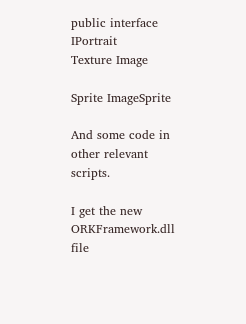public interface IPortrait
Texture Image

Sprite ImageSprite

And some code in other relevant scripts.

I get the new ORKFramework.dll file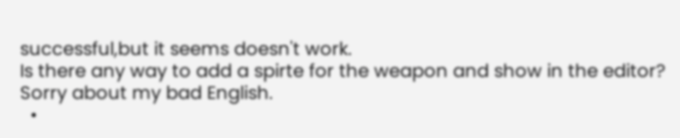successful,but it seems doesn't work.
Is there any way to add a spirte for the weapon and show in the editor?
Sorry about my bad English.
  •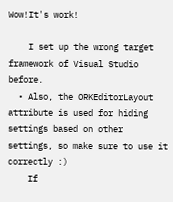Wow!It's work!

    I set up the wrong target framework of Visual Studio before.
  • Also, the ORKEditorLayout attribute is used for hiding settings based on other settings, so make sure to use it correctly :)
    If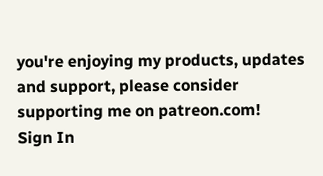you're enjoying my products, updates and support, please consider supporting me on patreon.com!
Sign In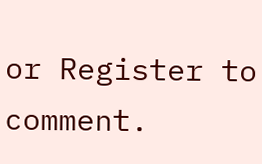or Register to comment.